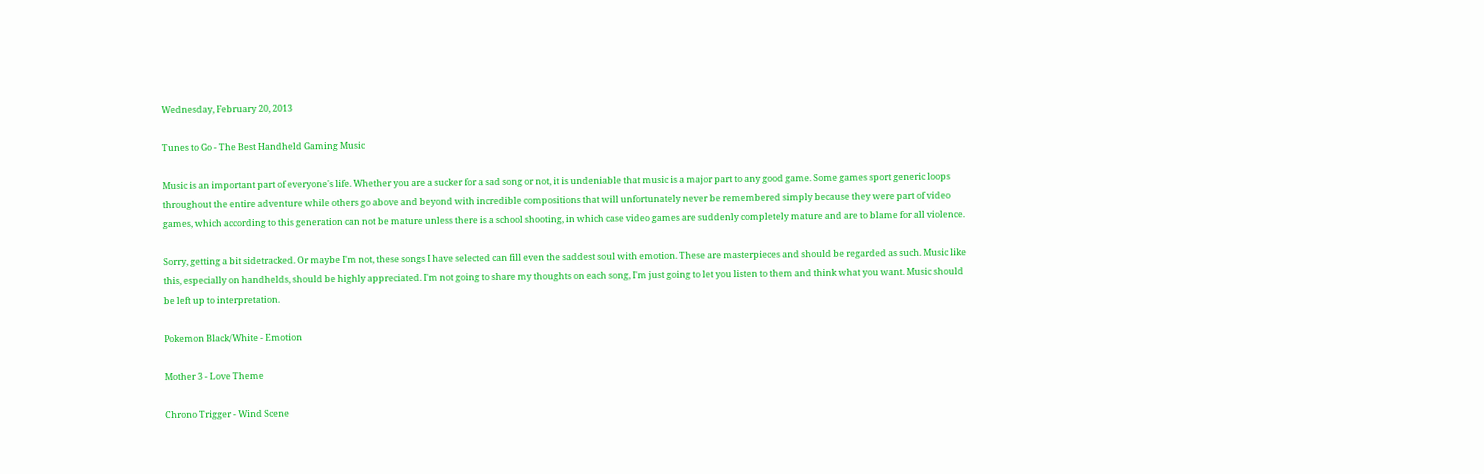Wednesday, February 20, 2013

Tunes to Go - The Best Handheld Gaming Music

Music is an important part of everyone's life. Whether you are a sucker for a sad song or not, it is undeniable that music is a major part to any good game. Some games sport generic loops throughout the entire adventure while others go above and beyond with incredible compositions that will unfortunately never be remembered simply because they were part of video games, which according to this generation can not be mature unless there is a school shooting, in which case video games are suddenly completely mature and are to blame for all violence.

Sorry, getting a bit sidetracked. Or maybe I'm not, these songs I have selected can fill even the saddest soul with emotion. These are masterpieces and should be regarded as such. Music like this, especially on handhelds, should be highly appreciated. I'm not going to share my thoughts on each song, I'm just going to let you listen to them and think what you want. Music should be left up to interpretation.

Pokemon Black/White - Emotion

Mother 3 - Love Theme

Chrono Trigger - Wind Scene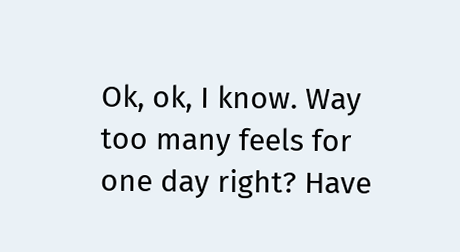Ok, ok, I know. Way too many feels for one day right? Have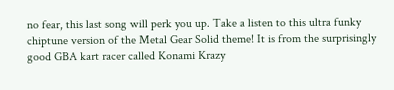no fear, this last song will perk you up. Take a listen to this ultra funky chiptune version of the Metal Gear Solid theme! It is from the surprisingly good GBA kart racer called Konami Krazy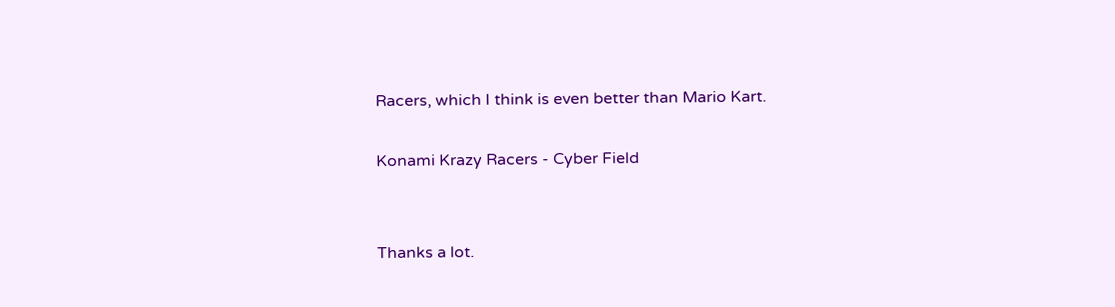Racers, which I think is even better than Mario Kart.

Konami Krazy Racers - Cyber Field


Thanks a lot.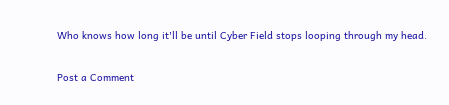Who knows how long it'll be until Cyber Field stops looping through my head.

Post a Comment